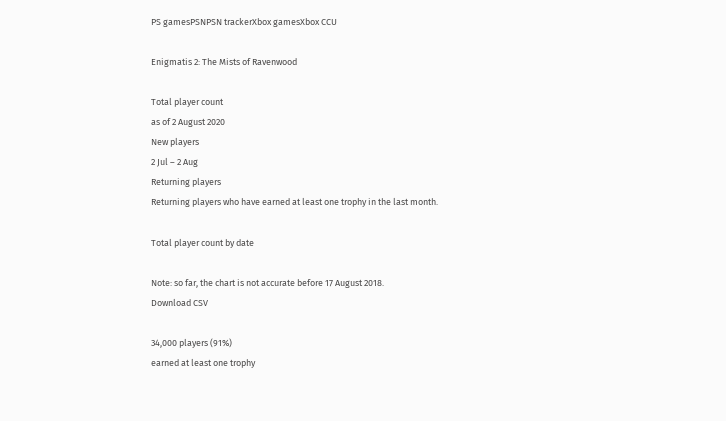PS gamesPSNPSN trackerXbox gamesXbox CCU

Enigmatis 2: The Mists of Ravenwood

Total player count
as of 2 August 2020
New players
2 Jul – 2 Aug
Returning players
Returning players who have earned at least one trophy in the last month.

Total player count by date

Note: so far, the chart is not accurate before 17 August 2018.
Download CSV

34,000 players (91%)
earned at least one trophy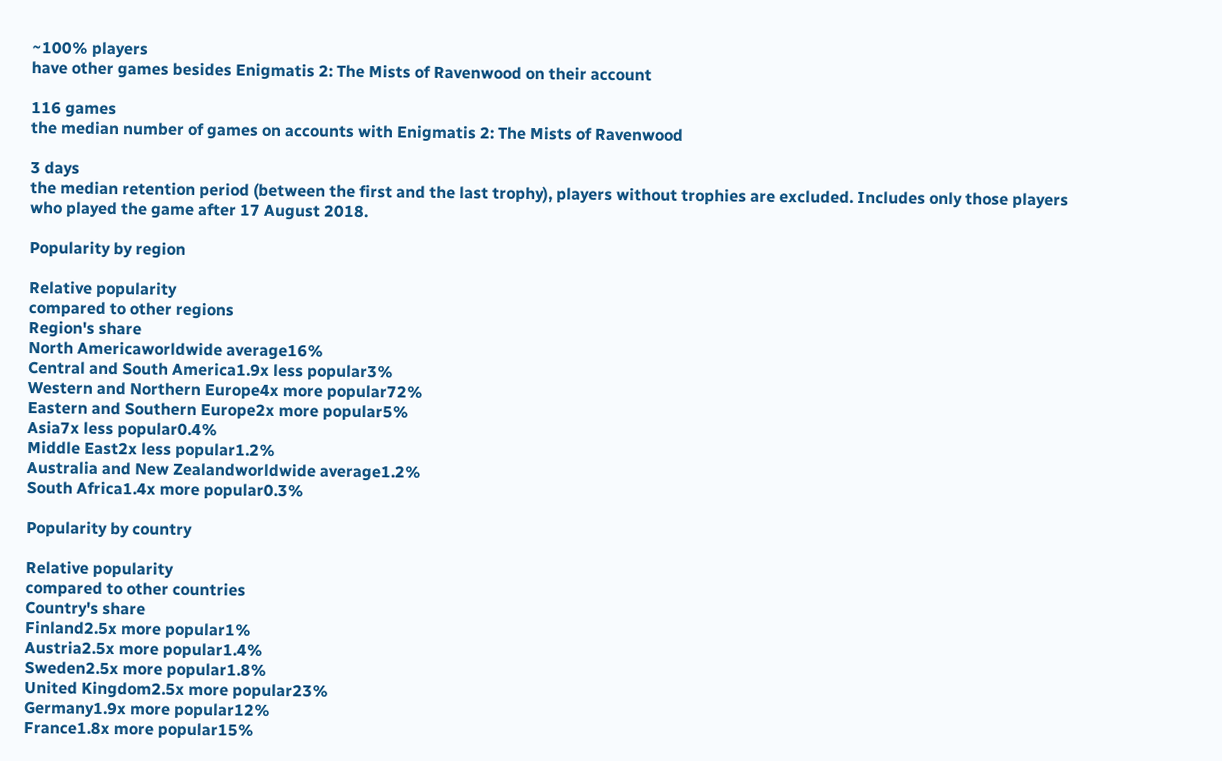~100% players
have other games besides Enigmatis 2: The Mists of Ravenwood on their account

116 games
the median number of games on accounts with Enigmatis 2: The Mists of Ravenwood

3 days
the median retention period (between the first and the last trophy), players without trophies are excluded. Includes only those players who played the game after 17 August 2018.

Popularity by region

Relative popularity
compared to other regions
Region's share
North Americaworldwide average16%
Central and South America1.9x less popular3%
Western and Northern Europe4x more popular72%
Eastern and Southern Europe2x more popular5%
Asia7x less popular0.4%
Middle East2x less popular1.2%
Australia and New Zealandworldwide average1.2%
South Africa1.4x more popular0.3%

Popularity by country

Relative popularity
compared to other countries
Country's share
Finland2.5x more popular1%
Austria2.5x more popular1.4%
Sweden2.5x more popular1.8%
United Kingdom2.5x more popular23%
Germany1.9x more popular12%
France1.8x more popular15%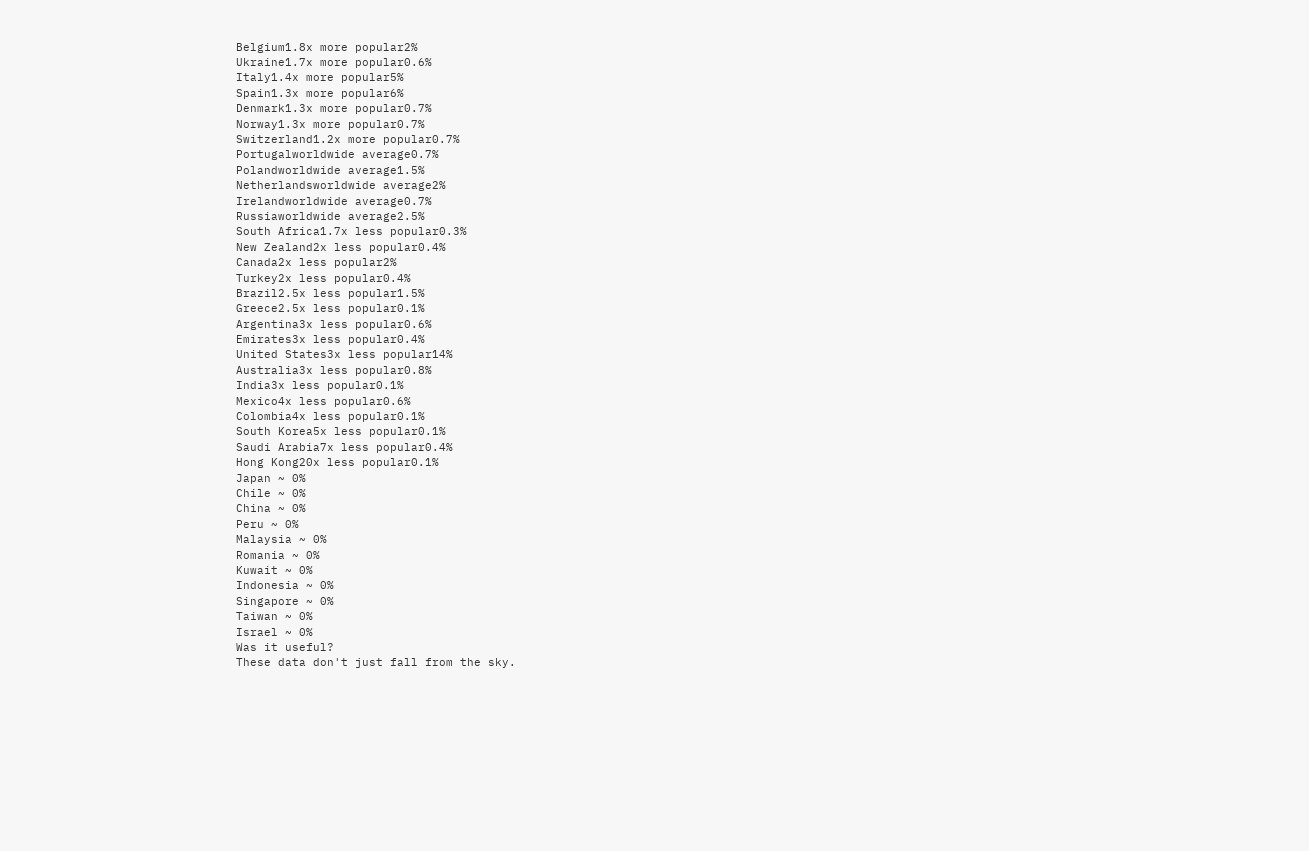Belgium1.8x more popular2%
Ukraine1.7x more popular0.6%
Italy1.4x more popular5%
Spain1.3x more popular6%
Denmark1.3x more popular0.7%
Norway1.3x more popular0.7%
Switzerland1.2x more popular0.7%
Portugalworldwide average0.7%
Polandworldwide average1.5%
Netherlandsworldwide average2%
Irelandworldwide average0.7%
Russiaworldwide average2.5%
South Africa1.7x less popular0.3%
New Zealand2x less popular0.4%
Canada2x less popular2%
Turkey2x less popular0.4%
Brazil2.5x less popular1.5%
Greece2.5x less popular0.1%
Argentina3x less popular0.6%
Emirates3x less popular0.4%
United States3x less popular14%
Australia3x less popular0.8%
India3x less popular0.1%
Mexico4x less popular0.6%
Colombia4x less popular0.1%
South Korea5x less popular0.1%
Saudi Arabia7x less popular0.4%
Hong Kong20x less popular0.1%
Japan ~ 0%
Chile ~ 0%
China ~ 0%
Peru ~ 0%
Malaysia ~ 0%
Romania ~ 0%
Kuwait ~ 0%
Indonesia ~ 0%
Singapore ~ 0%
Taiwan ~ 0%
Israel ~ 0%
Was it useful?
These data don't just fall from the sky.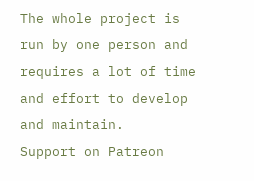The whole project is run by one person and requires a lot of time and effort to develop and maintain.
Support on Patreon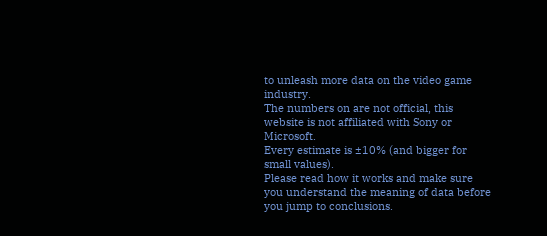to unleash more data on the video game industry.
The numbers on are not official, this website is not affiliated with Sony or Microsoft.
Every estimate is ±10% (and bigger for small values).
Please read how it works and make sure you understand the meaning of data before you jump to conclusions.